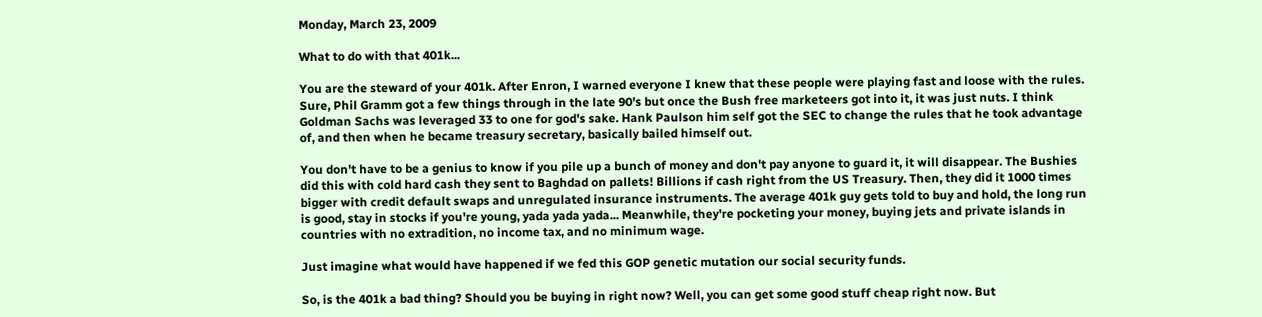Monday, March 23, 2009

What to do with that 401k...

You are the steward of your 401k. After Enron, I warned everyone I knew that these people were playing fast and loose with the rules. Sure, Phil Gramm got a few things through in the late 90's but once the Bush free marketeers got into it, it was just nuts. I think Goldman Sachs was leveraged 33 to one for god's sake. Hank Paulson him self got the SEC to change the rules that he took advantage of, and then when he became treasury secretary, basically bailed himself out.

You don't have to be a genius to know if you pile up a bunch of money and don't pay anyone to guard it, it will disappear. The Bushies did this with cold hard cash they sent to Baghdad on pallets! Billions if cash right from the US Treasury. Then, they did it 1000 times bigger with credit default swaps and unregulated insurance instruments. The average 401k guy gets told to buy and hold, the long run is good, stay in stocks if you're young, yada yada yada... Meanwhile, they're pocketing your money, buying jets and private islands in countries with no extradition, no income tax, and no minimum wage.

Just imagine what would have happened if we fed this GOP genetic mutation our social security funds.

So, is the 401k a bad thing? Should you be buying in right now? Well, you can get some good stuff cheap right now. But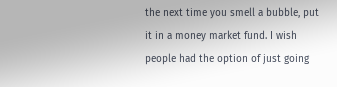the next time you smell a bubble, put it in a money market fund. I wish people had the option of just going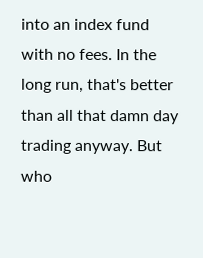into an index fund with no fees. In the long run, that's better than all that damn day trading anyway. But who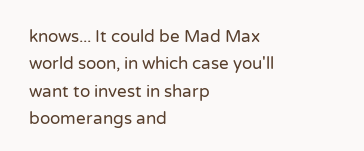knows... It could be Mad Max world soon, in which case you'll want to invest in sharp boomerangs and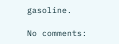gasoline.

No comments: